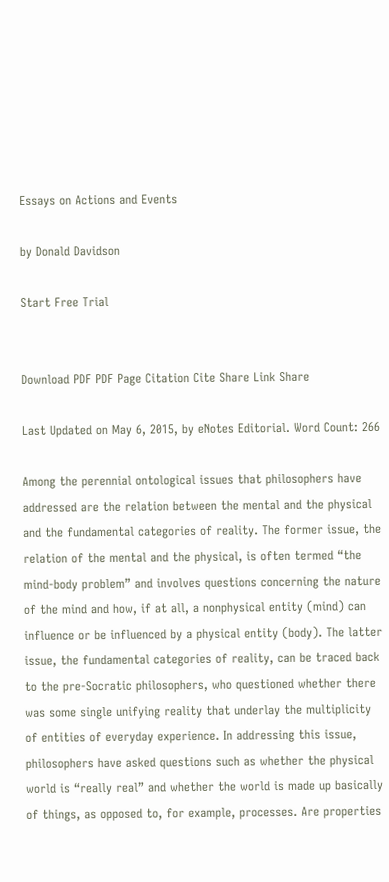Essays on Actions and Events

by Donald Davidson

Start Free Trial


Download PDF PDF Page Citation Cite Share Link Share

Last Updated on May 6, 2015, by eNotes Editorial. Word Count: 266

Among the perennial ontological issues that philosophers have addressed are the relation between the mental and the physical and the fundamental categories of reality. The former issue, the relation of the mental and the physical, is often termed “the mind-body problem” and involves questions concerning the nature of the mind and how, if at all, a nonphysical entity (mind) can influence or be influenced by a physical entity (body). The latter issue, the fundamental categories of reality, can be traced back to the pre-Socratic philosophers, who questioned whether there was some single unifying reality that underlay the multiplicity of entities of everyday experience. In addressing this issue, philosophers have asked questions such as whether the physical world is “really real” and whether the world is made up basically of things, as opposed to, for example, processes. Are properties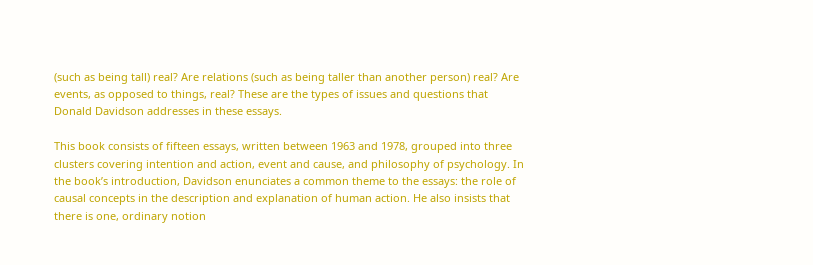(such as being tall) real? Are relations (such as being taller than another person) real? Are events, as opposed to things, real? These are the types of issues and questions that Donald Davidson addresses in these essays.

This book consists of fifteen essays, written between 1963 and 1978, grouped into three clusters covering intention and action, event and cause, and philosophy of psychology. In the book’s introduction, Davidson enunciates a common theme to the essays: the role of causal concepts in the description and explanation of human action. He also insists that there is one, ordinary notion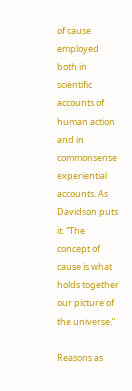of cause employed both in scientific accounts of human action and in commonsense experiential accounts. As Davidson puts it: “The concept of cause is what holds together our picture of the universe.”

Reasons as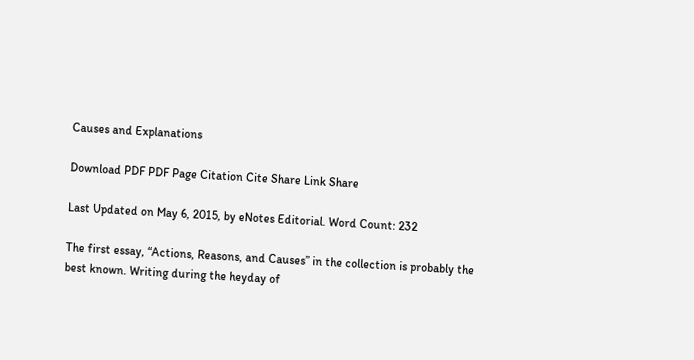Causes and Explanations

Download PDF PDF Page Citation Cite Share Link Share

Last Updated on May 6, 2015, by eNotes Editorial. Word Count: 232

The first essay, “Actions, Reasons, and Causes” in the collection is probably the best known. Writing during the heyday of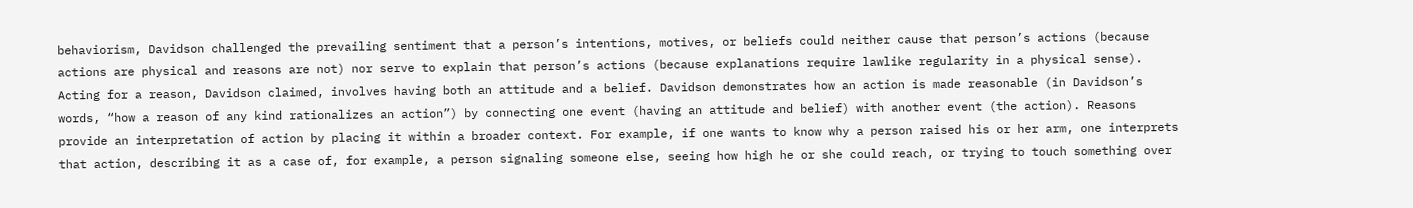behaviorism, Davidson challenged the prevailing sentiment that a person’s intentions, motives, or beliefs could neither cause that person’s actions (because actions are physical and reasons are not) nor serve to explain that person’s actions (because explanations require lawlike regularity in a physical sense). Acting for a reason, Davidson claimed, involves having both an attitude and a belief. Davidson demonstrates how an action is made reasonable (in Davidson’s words, “how a reason of any kind rationalizes an action”) by connecting one event (having an attitude and belief) with another event (the action). Reasons provide an interpretation of action by placing it within a broader context. For example, if one wants to know why a person raised his or her arm, one interprets that action, describing it as a case of, for example, a person signaling someone else, seeing how high he or she could reach, or trying to touch something over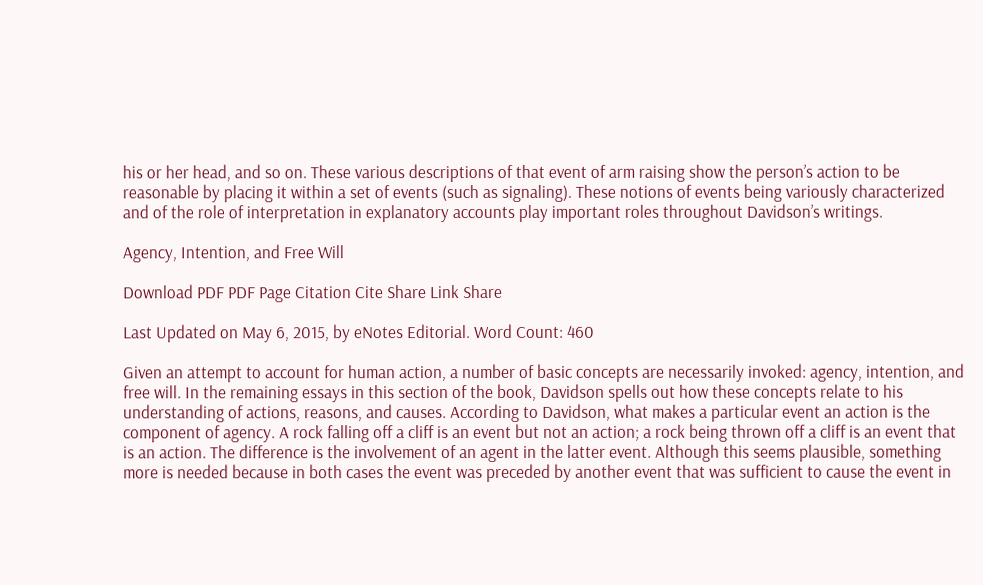his or her head, and so on. These various descriptions of that event of arm raising show the person’s action to be reasonable by placing it within a set of events (such as signaling). These notions of events being variously characterized and of the role of interpretation in explanatory accounts play important roles throughout Davidson’s writings.

Agency, Intention, and Free Will

Download PDF PDF Page Citation Cite Share Link Share

Last Updated on May 6, 2015, by eNotes Editorial. Word Count: 460

Given an attempt to account for human action, a number of basic concepts are necessarily invoked: agency, intention, and free will. In the remaining essays in this section of the book, Davidson spells out how these concepts relate to his understanding of actions, reasons, and causes. According to Davidson, what makes a particular event an action is the component of agency. A rock falling off a cliff is an event but not an action; a rock being thrown off a cliff is an event that is an action. The difference is the involvement of an agent in the latter event. Although this seems plausible, something more is needed because in both cases the event was preceded by another event that was sufficient to cause the event in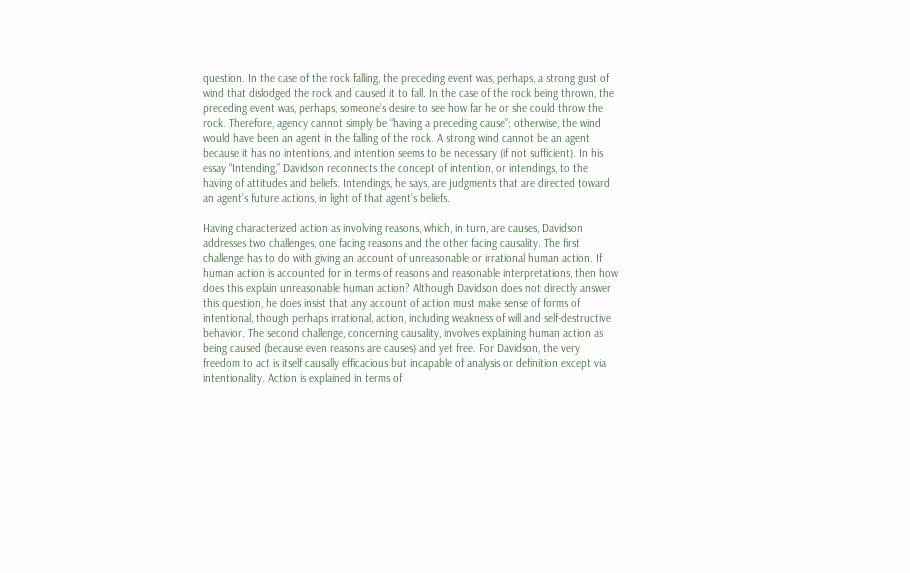question. In the case of the rock falling, the preceding event was, perhaps, a strong gust of wind that dislodged the rock and caused it to fall. In the case of the rock being thrown, the preceding event was, perhaps, someone’s desire to see how far he or she could throw the rock. Therefore, agency cannot simply be “having a preceding cause”; otherwise, the wind would have been an agent in the falling of the rock. A strong wind cannot be an agent because it has no intentions, and intention seems to be necessary (if not sufficient). In his essay “Intending,” Davidson reconnects the concept of intention, or intendings, to the having of attitudes and beliefs. Intendings, he says, are judgments that are directed toward an agent’s future actions, in light of that agent’s beliefs.

Having characterized action as involving reasons, which, in turn, are causes, Davidson addresses two challenges, one facing reasons and the other facing causality. The first challenge has to do with giving an account of unreasonable or irrational human action. If human action is accounted for in terms of reasons and reasonable interpretations, then how does this explain unreasonable human action? Although Davidson does not directly answer this question, he does insist that any account of action must make sense of forms of intentional, though perhaps irrational, action, including weakness of will and self-destructive behavior. The second challenge, concerning causality, involves explaining human action as being caused (because even reasons are causes) and yet free. For Davidson, the very freedom to act is itself causally efficacious but incapable of analysis or definition except via intentionality. Action is explained in terms of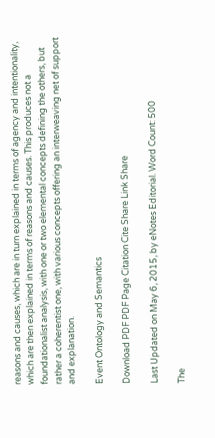reasons and causes, which are in turn explained in terms of agency and intentionality, which are then explained in terms of reasons and causes. This produces not a foundationalist analysis, with one or two elemental concepts defining the others, but rather a coherentist one, with various concepts offering an interweaving net of support and explanation.

Event Ontology and Semantics

Download PDF PDF Page Citation Cite Share Link Share

Last Updated on May 6, 2015, by eNotes Editorial. Word Count: 500

The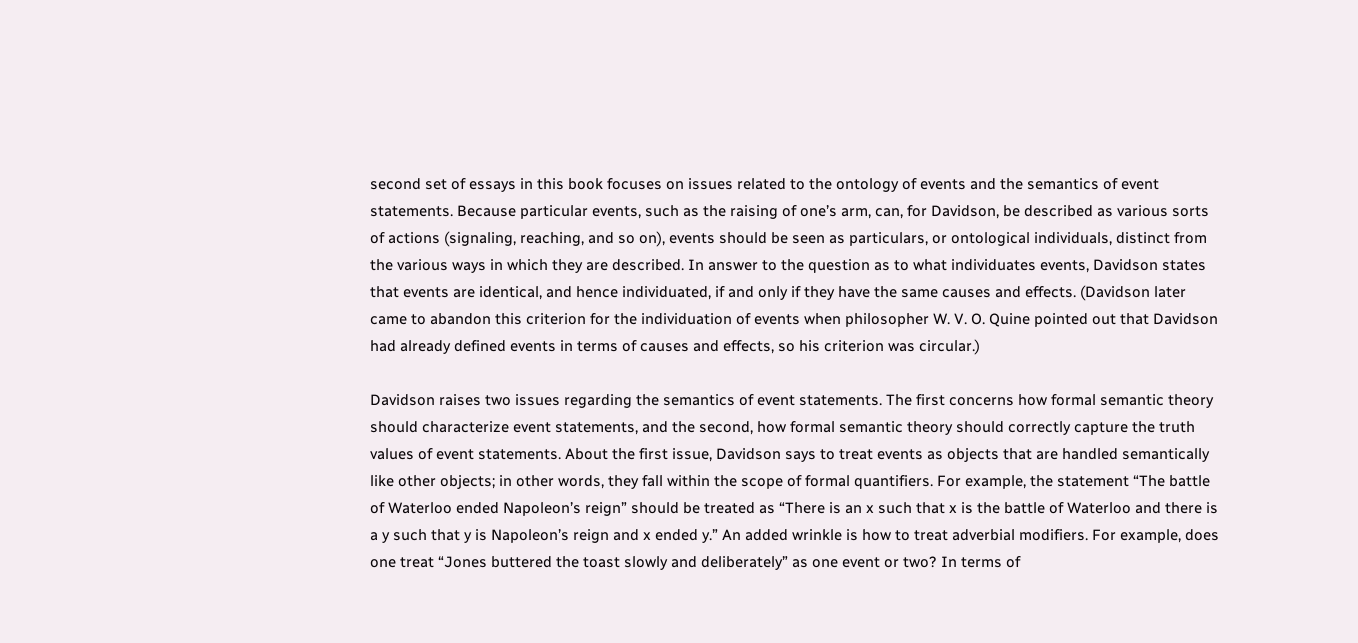second set of essays in this book focuses on issues related to the ontology of events and the semantics of event statements. Because particular events, such as the raising of one’s arm, can, for Davidson, be described as various sorts of actions (signaling, reaching, and so on), events should be seen as particulars, or ontological individuals, distinct from the various ways in which they are described. In answer to the question as to what individuates events, Davidson states that events are identical, and hence individuated, if and only if they have the same causes and effects. (Davidson later came to abandon this criterion for the individuation of events when philosopher W. V. O. Quine pointed out that Davidson had already defined events in terms of causes and effects, so his criterion was circular.)

Davidson raises two issues regarding the semantics of event statements. The first concerns how formal semantic theory should characterize event statements, and the second, how formal semantic theory should correctly capture the truth values of event statements. About the first issue, Davidson says to treat events as objects that are handled semantically like other objects; in other words, they fall within the scope of formal quantifiers. For example, the statement “The battle of Waterloo ended Napoleon’s reign” should be treated as “There is an x such that x is the battle of Waterloo and there is a y such that y is Napoleon’s reign and x ended y.” An added wrinkle is how to treat adverbial modifiers. For example, does one treat “Jones buttered the toast slowly and deliberately” as one event or two? In terms of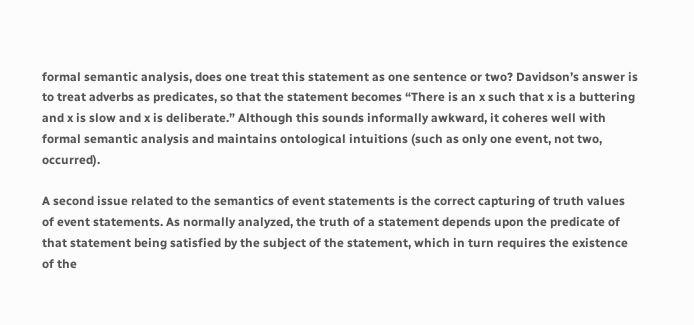formal semantic analysis, does one treat this statement as one sentence or two? Davidson’s answer is to treat adverbs as predicates, so that the statement becomes “There is an x such that x is a buttering and x is slow and x is deliberate.” Although this sounds informally awkward, it coheres well with formal semantic analysis and maintains ontological intuitions (such as only one event, not two, occurred).

A second issue related to the semantics of event statements is the correct capturing of truth values of event statements. As normally analyzed, the truth of a statement depends upon the predicate of that statement being satisfied by the subject of the statement, which in turn requires the existence of the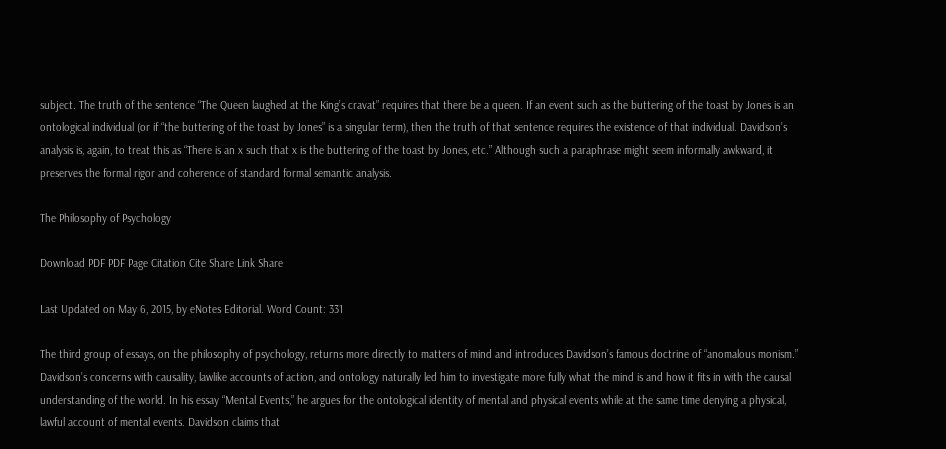subject. The truth of the sentence “The Queen laughed at the King’s cravat” requires that there be a queen. If an event such as the buttering of the toast by Jones is an ontological individual (or if “the buttering of the toast by Jones” is a singular term), then the truth of that sentence requires the existence of that individual. Davidson’s analysis is, again, to treat this as “There is an x such that x is the buttering of the toast by Jones, etc.” Although such a paraphrase might seem informally awkward, it preserves the formal rigor and coherence of standard formal semantic analysis.

The Philosophy of Psychology

Download PDF PDF Page Citation Cite Share Link Share

Last Updated on May 6, 2015, by eNotes Editorial. Word Count: 331

The third group of essays, on the philosophy of psychology, returns more directly to matters of mind and introduces Davidson’s famous doctrine of “anomalous monism.” Davidson’s concerns with causality, lawlike accounts of action, and ontology naturally led him to investigate more fully what the mind is and how it fits in with the causal understanding of the world. In his essay “Mental Events,” he argues for the ontological identity of mental and physical events while at the same time denying a physical, lawful account of mental events. Davidson claims that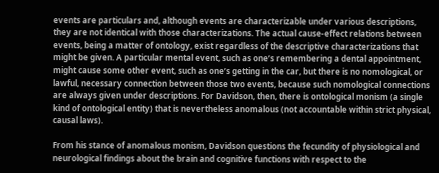events are particulars and, although events are characterizable under various descriptions, they are not identical with those characterizations. The actual cause-effect relations between events, being a matter of ontology, exist regardless of the descriptive characterizations that might be given. A particular mental event, such as one’s remembering a dental appointment, might cause some other event, such as one’s getting in the car, but there is no nomological, or lawful, necessary connection between those two events, because such nomological connections are always given under descriptions. For Davidson, then, there is ontological monism (a single kind of ontological entity) that is nevertheless anomalous (not accountable within strict physical, causal laws).

From his stance of anomalous monism, Davidson questions the fecundity of physiological and neurological findings about the brain and cognitive functions with respect to the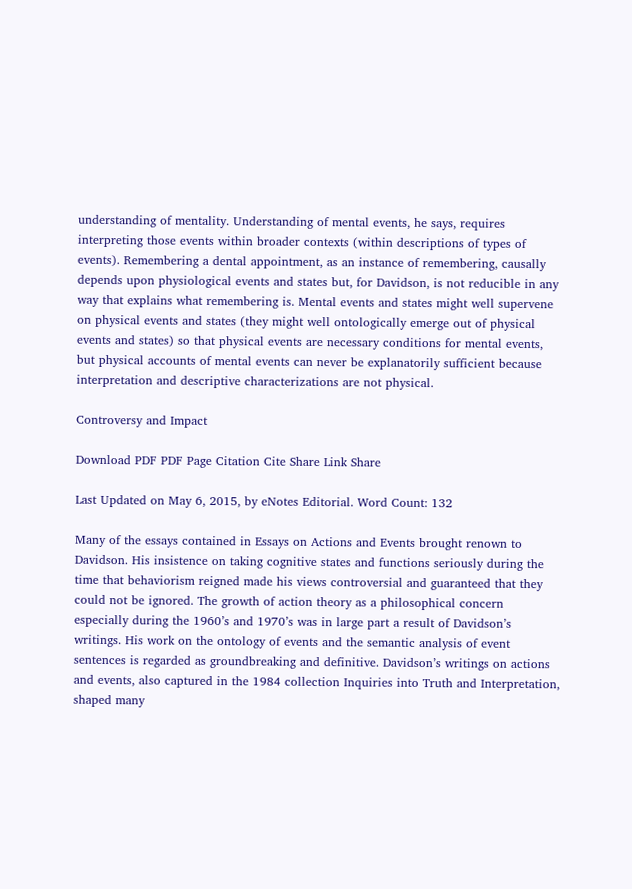understanding of mentality. Understanding of mental events, he says, requires interpreting those events within broader contexts (within descriptions of types of events). Remembering a dental appointment, as an instance of remembering, causally depends upon physiological events and states but, for Davidson, is not reducible in any way that explains what remembering is. Mental events and states might well supervene on physical events and states (they might well ontologically emerge out of physical events and states) so that physical events are necessary conditions for mental events, but physical accounts of mental events can never be explanatorily sufficient because interpretation and descriptive characterizations are not physical.

Controversy and Impact

Download PDF PDF Page Citation Cite Share Link Share

Last Updated on May 6, 2015, by eNotes Editorial. Word Count: 132

Many of the essays contained in Essays on Actions and Events brought renown to Davidson. His insistence on taking cognitive states and functions seriously during the time that behaviorism reigned made his views controversial and guaranteed that they could not be ignored. The growth of action theory as a philosophical concern especially during the 1960’s and 1970’s was in large part a result of Davidson’s writings. His work on the ontology of events and the semantic analysis of event sentences is regarded as groundbreaking and definitive. Davidson’s writings on actions and events, also captured in the 1984 collection Inquiries into Truth and Interpretation, shaped many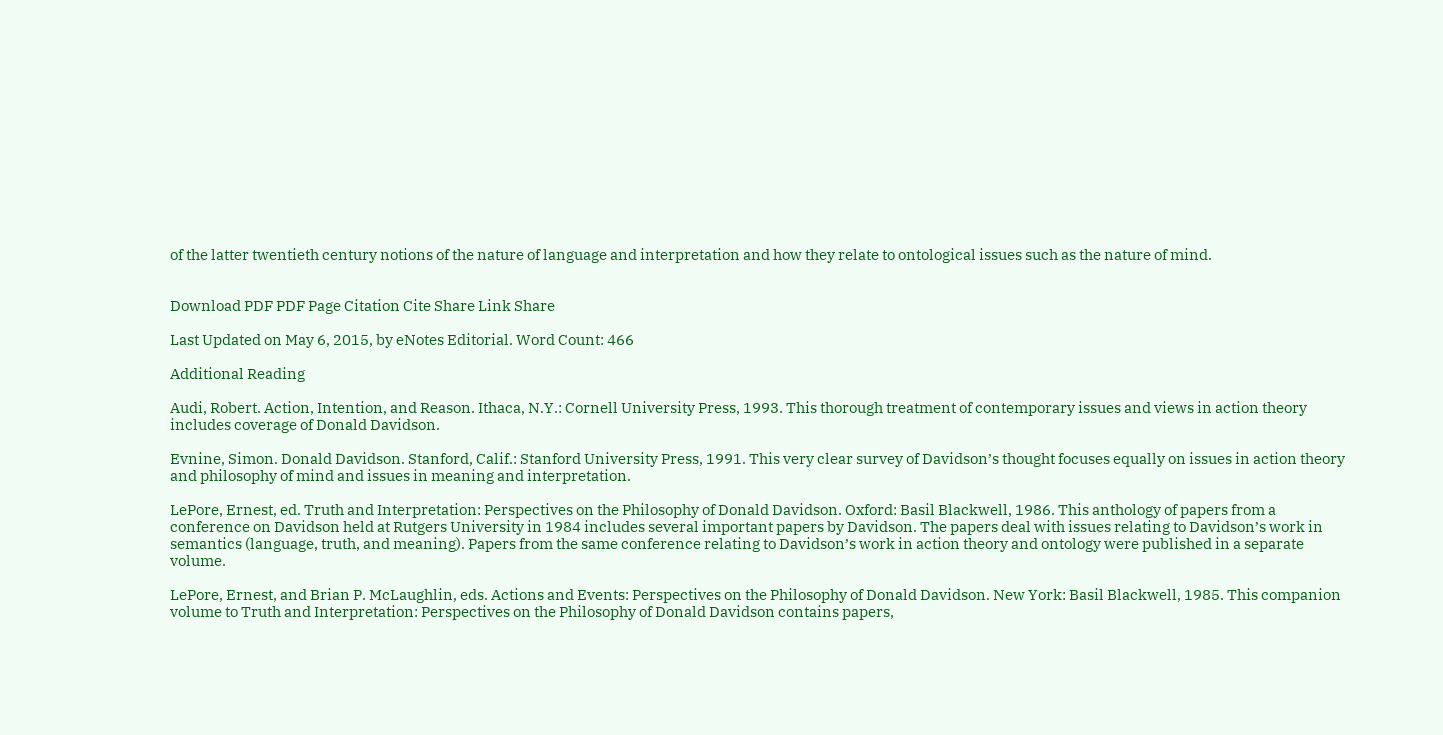of the latter twentieth century notions of the nature of language and interpretation and how they relate to ontological issues such as the nature of mind.


Download PDF PDF Page Citation Cite Share Link Share

Last Updated on May 6, 2015, by eNotes Editorial. Word Count: 466

Additional Reading

Audi, Robert. Action, Intention, and Reason. Ithaca, N.Y.: Cornell University Press, 1993. This thorough treatment of contemporary issues and views in action theory includes coverage of Donald Davidson.

Evnine, Simon. Donald Davidson. Stanford, Calif.: Stanford University Press, 1991. This very clear survey of Davidson’s thought focuses equally on issues in action theory and philosophy of mind and issues in meaning and interpretation.

LePore, Ernest, ed. Truth and Interpretation: Perspectives on the Philosophy of Donald Davidson. Oxford: Basil Blackwell, 1986. This anthology of papers from a conference on Davidson held at Rutgers University in 1984 includes several important papers by Davidson. The papers deal with issues relating to Davidson’s work in semantics (language, truth, and meaning). Papers from the same conference relating to Davidson’s work in action theory and ontology were published in a separate volume.

LePore, Ernest, and Brian P. McLaughlin, eds. Actions and Events: Perspectives on the Philosophy of Donald Davidson. New York: Basil Blackwell, 1985. This companion volume to Truth and Interpretation: Perspectives on the Philosophy of Donald Davidson contains papers,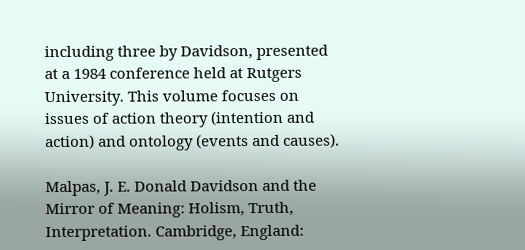including three by Davidson, presented at a 1984 conference held at Rutgers University. This volume focuses on issues of action theory (intention and action) and ontology (events and causes).

Malpas, J. E. Donald Davidson and the Mirror of Meaning: Holism, Truth, Interpretation. Cambridge, England: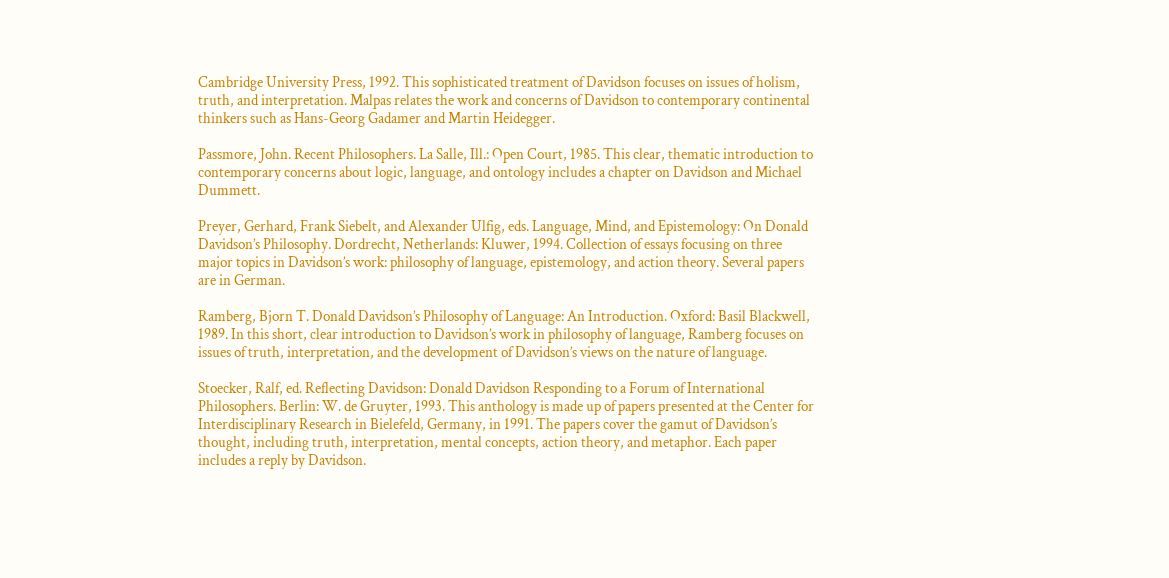Cambridge University Press, 1992. This sophisticated treatment of Davidson focuses on issues of holism, truth, and interpretation. Malpas relates the work and concerns of Davidson to contemporary continental thinkers such as Hans-Georg Gadamer and Martin Heidegger.

Passmore, John. Recent Philosophers. La Salle, Ill.: Open Court, 1985. This clear, thematic introduction to contemporary concerns about logic, language, and ontology includes a chapter on Davidson and Michael Dummett.

Preyer, Gerhard, Frank Siebelt, and Alexander Ulfig, eds. Language, Mind, and Epistemology: On Donald Davidson’s Philosophy. Dordrecht, Netherlands: Kluwer, 1994. Collection of essays focusing on three major topics in Davidson’s work: philosophy of language, epistemology, and action theory. Several papers are in German.

Ramberg, Bjorn T. Donald Davidson’s Philosophy of Language: An Introduction. Oxford: Basil Blackwell, 1989. In this short, clear introduction to Davidson’s work in philosophy of language, Ramberg focuses on issues of truth, interpretation, and the development of Davidson’s views on the nature of language.

Stoecker, Ralf, ed. Reflecting Davidson: Donald Davidson Responding to a Forum of International Philosophers. Berlin: W. de Gruyter, 1993. This anthology is made up of papers presented at the Center for Interdisciplinary Research in Bielefeld, Germany, in 1991. The papers cover the gamut of Davidson’s thought, including truth, interpretation, mental concepts, action theory, and metaphor. Each paper includes a reply by Davidson.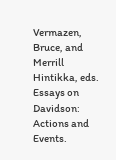Vermazen, Bruce, and Merrill Hintikka, eds. Essays on Davidson: Actions and Events.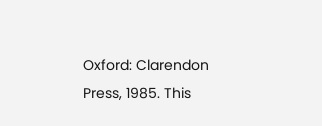Oxford: Clarendon Press, 1985. This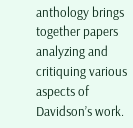anthology brings together papers analyzing and critiquing various aspects of Davidson’s work.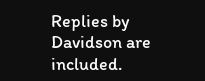Replies by Davidson are included.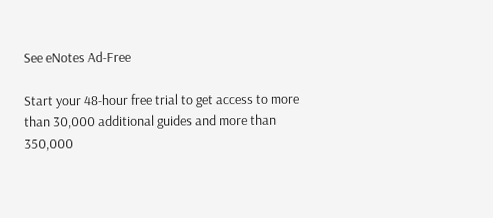See eNotes Ad-Free

Start your 48-hour free trial to get access to more than 30,000 additional guides and more than 350,000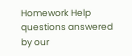Homework Help questions answered by our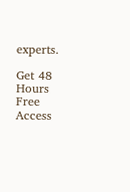experts.

Get 48 Hours Free Access